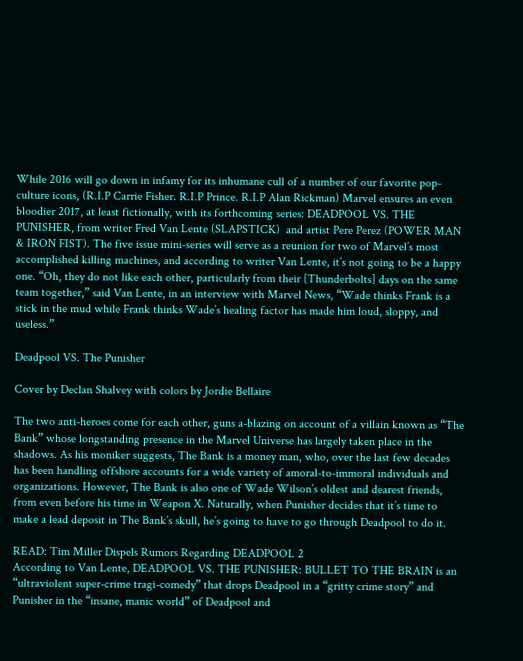While 2016 will go down in infamy for its inhumane cull of a number of our favorite pop-culture icons, (R.I.P Carrie Fisher. R.I.P Prince. R.I.P Alan Rickman) Marvel ensures an even bloodier 2017, at least fictionally, with its forthcoming series: DEADPOOL VS. THE PUNISHER, from writer Fred Van Lente (SLAPSTICK)  and artist Pere Perez (POWER MAN & IRON FIST). The five issue mini-series will serve as a reunion for two of Marvel’s most accomplished killing machines, and according to writer Van Lente, it’s not going to be a happy one. “Oh, they do not like each other, particularly from their [Thunderbolts] days on the same team together,” said Van Lente, in an interview with Marvel News, “Wade thinks Frank is a stick in the mud while Frank thinks Wade’s healing factor has made him loud, sloppy, and useless.”

Deadpool VS. The Punisher

Cover by Declan Shalvey with colors by Jordie Bellaire

The two anti-heroes come for each other, guns a-blazing on account of a villain known as “The Bank” whose longstanding presence in the Marvel Universe has largely taken place in the shadows. As his moniker suggests, The Bank is a money man, who, over the last few decades has been handling offshore accounts for a wide variety of amoral-to-immoral individuals and organizations. However, The Bank is also one of Wade Wilson’s oldest and dearest friends, from even before his time in Weapon X. Naturally, when Punisher decides that it’s time to make a lead deposit in The Bank’s skull, he’s going to have to go through Deadpool to do it.

READ: Tim Miller Dispels Rumors Regarding DEADPOOL 2
According to Van Lente, DEADPOOL VS. THE PUNISHER: BULLET TO THE BRAIN is an “ultraviolent super-crime tragi-comedy” that drops Deadpool in a “gritty crime story” and Punisher in the “insane, manic world” of Deadpool and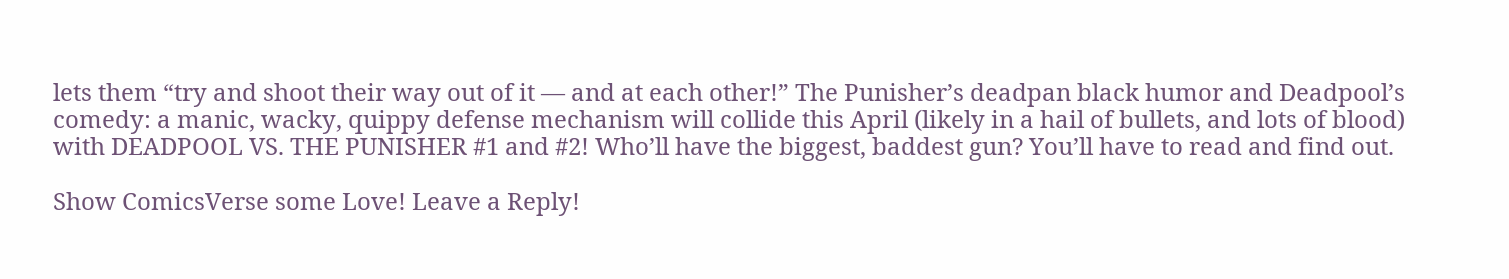lets them “try and shoot their way out of it — and at each other!” The Punisher’s deadpan black humor and Deadpool’s comedy: a manic, wacky, quippy defense mechanism will collide this April (likely in a hail of bullets, and lots of blood) with DEADPOOL VS. THE PUNISHER #1 and #2! Who’ll have the biggest, baddest gun? You’ll have to read and find out.

Show ComicsVerse some Love! Leave a Reply!